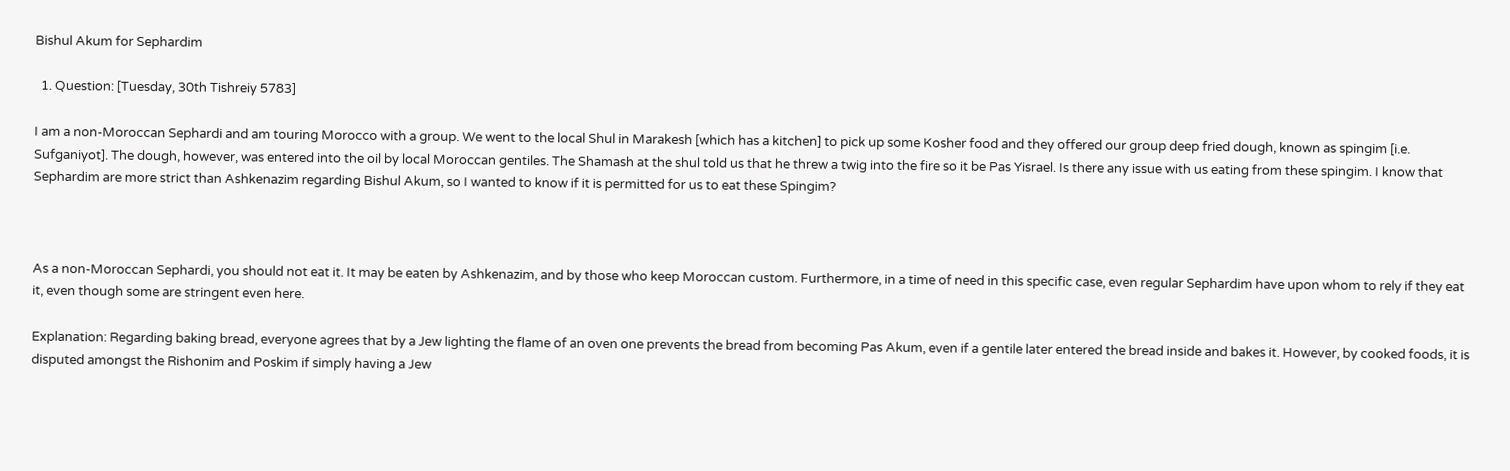Bishul Akum for Sephardim

  1. Question: [Tuesday, 30th Tishreiy 5783]

I am a non-Moroccan Sephardi and am touring Morocco with a group. We went to the local Shul in Marakesh [which has a kitchen] to pick up some Kosher food and they offered our group deep fried dough, known as spingim [i.e. Sufganiyot]. The dough, however, was entered into the oil by local Moroccan gentiles. The Shamash at the shul told us that he threw a twig into the fire so it be Pas Yisrael. Is there any issue with us eating from these spingim. I know that Sephardim are more strict than Ashkenazim regarding Bishul Akum, so I wanted to know if it is permitted for us to eat these Spingim?



As a non-Moroccan Sephardi, you should not eat it. It may be eaten by Ashkenazim, and by those who keep Moroccan custom. Furthermore, in a time of need in this specific case, even regular Sephardim have upon whom to rely if they eat it, even though some are stringent even here.

Explanation: Regarding baking bread, everyone agrees that by a Jew lighting the flame of an oven one prevents the bread from becoming Pas Akum, even if a gentile later entered the bread inside and bakes it. However, by cooked foods, it is disputed amongst the Rishonim and Poskim if simply having a Jew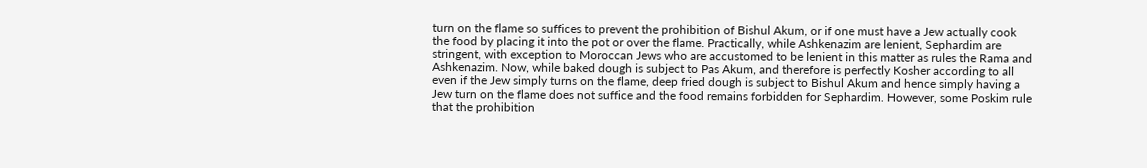turn on the flame so suffices to prevent the prohibition of Bishul Akum, or if one must have a Jew actually cook the food by placing it into the pot or over the flame. Practically, while Ashkenazim are lenient, Sephardim are stringent, with exception to Moroccan Jews who are accustomed to be lenient in this matter as rules the Rama and Ashkenazim. Now, while baked dough is subject to Pas Akum, and therefore is perfectly Kosher according to all even if the Jew simply turns on the flame, deep fried dough is subject to Bishul Akum and hence simply having a Jew turn on the flame does not suffice and the food remains forbidden for Sephardim. However, some Poskim rule that the prohibition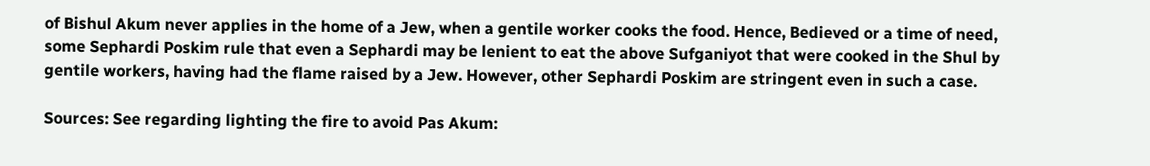of Bishul Akum never applies in the home of a Jew, when a gentile worker cooks the food. Hence, Bedieved or a time of need, some Sephardi Poskim rule that even a Sephardi may be lenient to eat the above Sufganiyot that were cooked in the Shul by gentile workers, having had the flame raised by a Jew. However, other Sephardi Poskim are stringent even in such a case.

Sources: See regarding lighting the fire to avoid Pas Akum: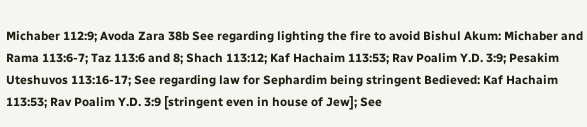Michaber 112:9; Avoda Zara 38b See regarding lighting the fire to avoid Bishul Akum: Michaber and Rama 113:6-7; Taz 113:6 and 8; Shach 113:12; Kaf Hachaim 113:53; Rav Poalim Y.D. 3:9; Pesakim Uteshuvos 113:16-17; See regarding law for Sephardim being stringent Bedieved: Kaf Hachaim 113:53; Rav Poalim Y.D. 3:9 [stringent even in house of Jew]; See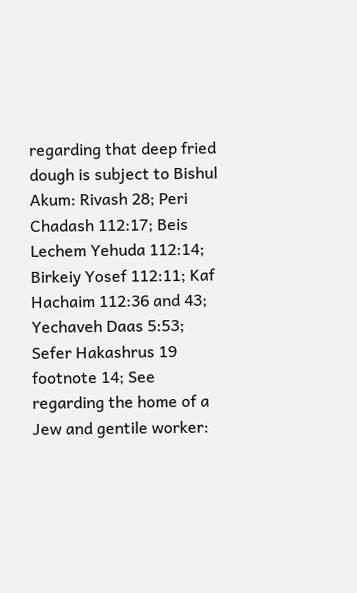regarding that deep fried dough is subject to Bishul Akum: Rivash 28; Peri Chadash 112:17; Beis Lechem Yehuda 112:14; Birkeiy Yosef 112:11; Kaf Hachaim 112:36 and 43; Yechaveh Daas 5:53; Sefer Hakashrus 19 footnote 14; See regarding the home of a Jew and gentile worker: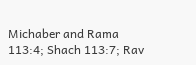Michaber and Rama 113:4; Shach 113:7; Rav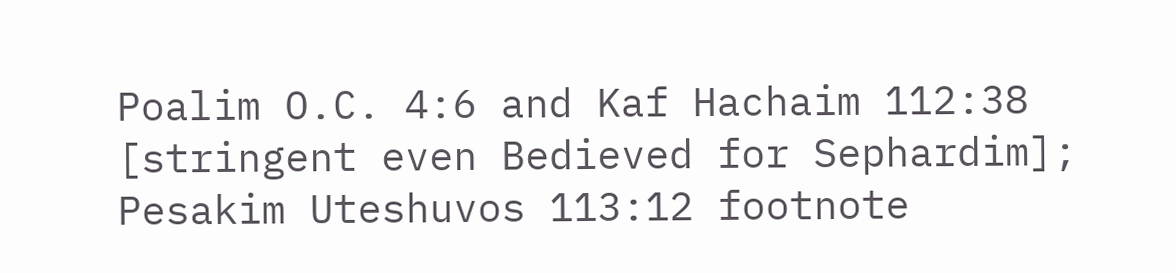Poalim O.C. 4:6 and Kaf Hachaim 112:38 [stringent even Bedieved for Sephardim]; Pesakim Uteshuvos 113:12 footnote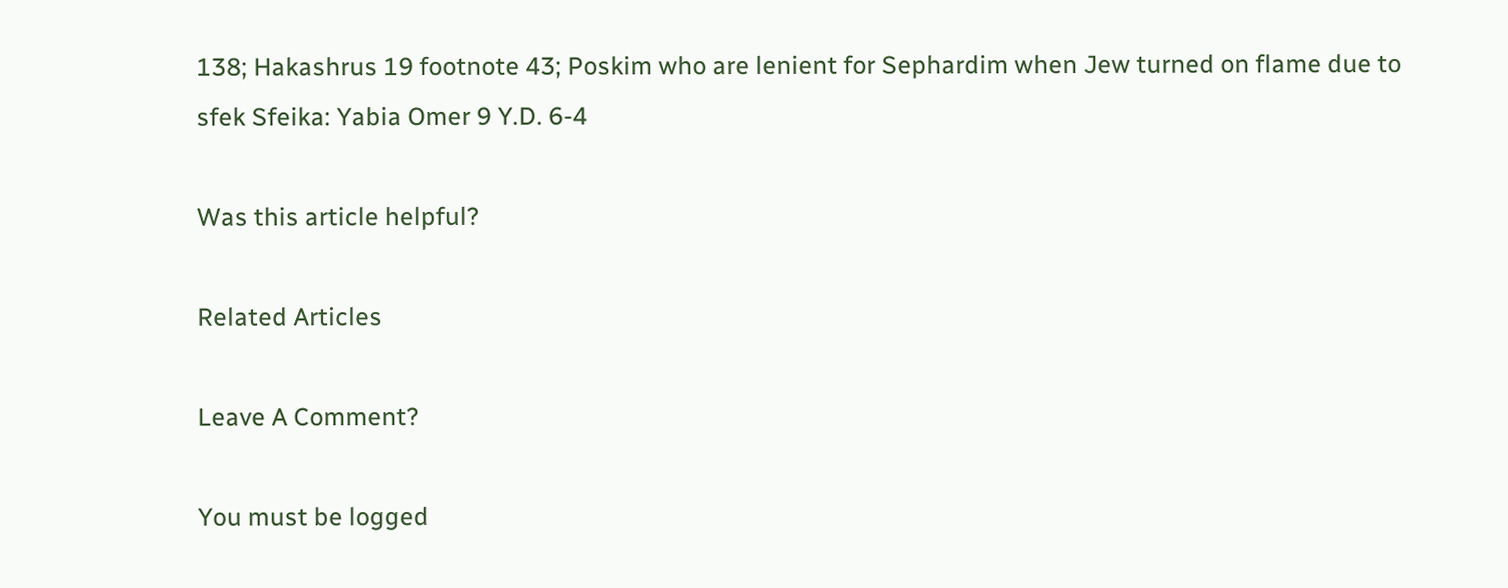138; Hakashrus 19 footnote 43; Poskim who are lenient for Sephardim when Jew turned on flame due to sfek Sfeika: Yabia Omer 9 Y.D. 6-4

Was this article helpful?

Related Articles

Leave A Comment?

You must be logged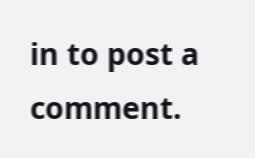in to post a comment.